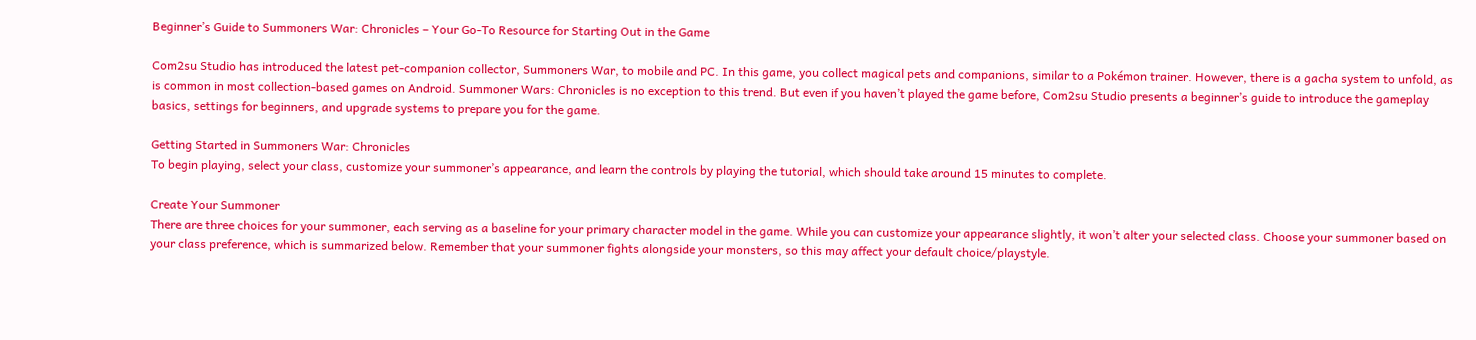Beginner’s Guide to Summoners War: Chronicles – Your Go-To Resource for Starting Out in the Game

Com2su Studio has introduced the latest pet-companion collector, Summoners War, to mobile and PC. In this game, you collect magical pets and companions, similar to a Pokémon trainer. However, there is a gacha system to unfold, as is common in most collection-based games on Android. Summoner Wars: Chronicles is no exception to this trend. But even if you haven’t played the game before, Com2su Studio presents a beginner’s guide to introduce the gameplay basics, settings for beginners, and upgrade systems to prepare you for the game.

Getting Started in Summoners War: Chronicles
To begin playing, select your class, customize your summoner’s appearance, and learn the controls by playing the tutorial, which should take around 15 minutes to complete.

Create Your Summoner
There are three choices for your summoner, each serving as a baseline for your primary character model in the game. While you can customize your appearance slightly, it won’t alter your selected class. Choose your summoner based on your class preference, which is summarized below. Remember that your summoner fights alongside your monsters, so this may affect your default choice/playstyle.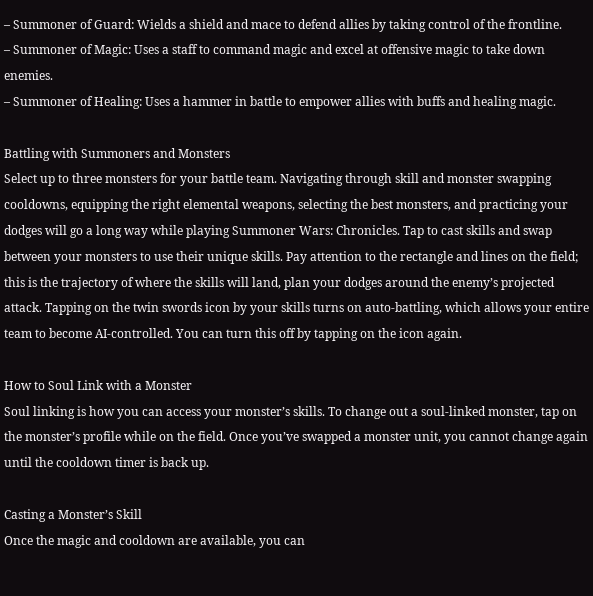– Summoner of Guard: Wields a shield and mace to defend allies by taking control of the frontline.
– Summoner of Magic: Uses a staff to command magic and excel at offensive magic to take down enemies.
– Summoner of Healing: Uses a hammer in battle to empower allies with buffs and healing magic.

Battling with Summoners and Monsters
Select up to three monsters for your battle team. Navigating through skill and monster swapping cooldowns, equipping the right elemental weapons, selecting the best monsters, and practicing your dodges will go a long way while playing Summoner Wars: Chronicles. Tap to cast skills and swap between your monsters to use their unique skills. Pay attention to the rectangle and lines on the field; this is the trajectory of where the skills will land, plan your dodges around the enemy’s projected attack. Tapping on the twin swords icon by your skills turns on auto-battling, which allows your entire team to become AI-controlled. You can turn this off by tapping on the icon again.

How to Soul Link with a Monster
Soul linking is how you can access your monster’s skills. To change out a soul-linked monster, tap on the monster’s profile while on the field. Once you’ve swapped a monster unit, you cannot change again until the cooldown timer is back up.

Casting a Monster’s Skill
Once the magic and cooldown are available, you can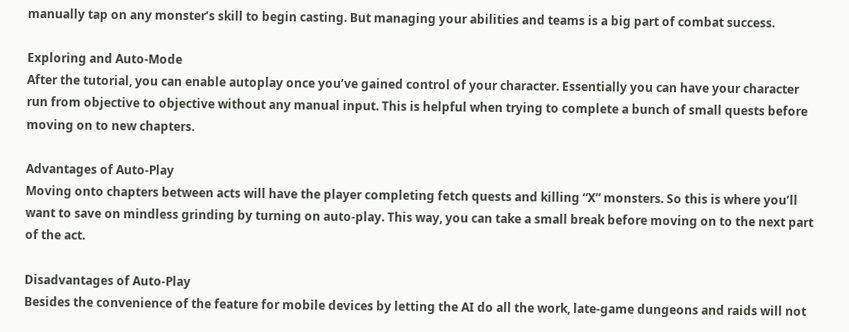manually tap on any monster’s skill to begin casting. But managing your abilities and teams is a big part of combat success.

Exploring and Auto-Mode
After the tutorial, you can enable autoplay once you’ve gained control of your character. Essentially you can have your character run from objective to objective without any manual input. This is helpful when trying to complete a bunch of small quests before moving on to new chapters.

Advantages of Auto-Play
Moving onto chapters between acts will have the player completing fetch quests and killing “X” monsters. So this is where you’ll want to save on mindless grinding by turning on auto-play. This way, you can take a small break before moving on to the next part of the act.

Disadvantages of Auto-Play
Besides the convenience of the feature for mobile devices by letting the AI do all the work, late-game dungeons and raids will not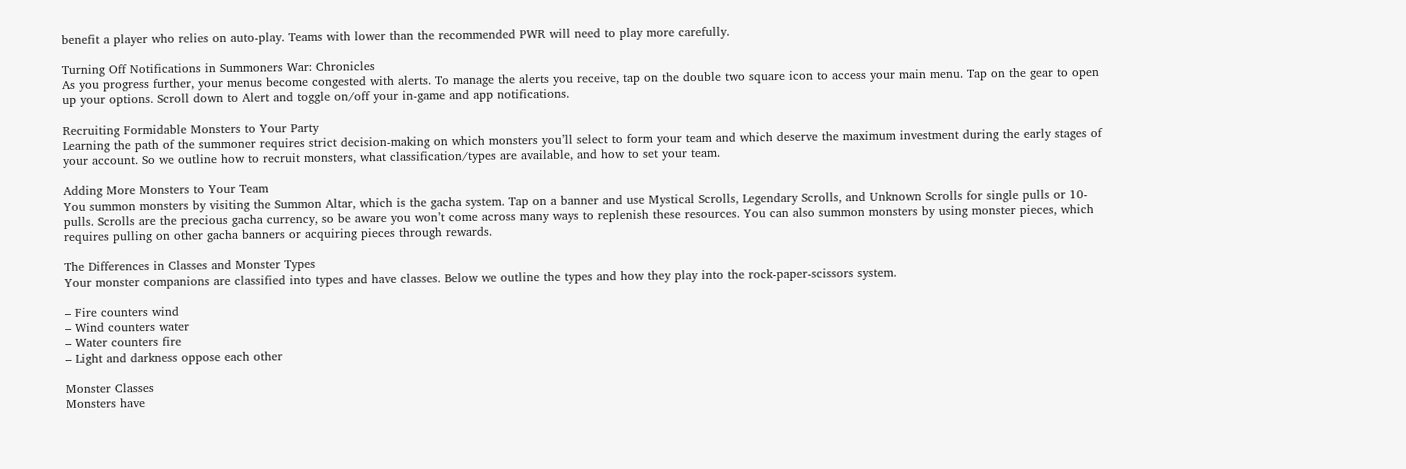benefit a player who relies on auto-play. Teams with lower than the recommended PWR will need to play more carefully.

Turning Off Notifications in Summoners War: Chronicles
As you progress further, your menus become congested with alerts. To manage the alerts you receive, tap on the double two square icon to access your main menu. Tap on the gear to open up your options. Scroll down to Alert and toggle on/off your in-game and app notifications.

Recruiting Formidable Monsters to Your Party
Learning the path of the summoner requires strict decision-making on which monsters you’ll select to form your team and which deserve the maximum investment during the early stages of your account. So we outline how to recruit monsters, what classification/types are available, and how to set your team.

Adding More Monsters to Your Team
You summon monsters by visiting the Summon Altar, which is the gacha system. Tap on a banner and use Mystical Scrolls, Legendary Scrolls, and Unknown Scrolls for single pulls or 10-pulls. Scrolls are the precious gacha currency, so be aware you won’t come across many ways to replenish these resources. You can also summon monsters by using monster pieces, which requires pulling on other gacha banners or acquiring pieces through rewards.

The Differences in Classes and Monster Types
Your monster companions are classified into types and have classes. Below we outline the types and how they play into the rock-paper-scissors system.

– Fire counters wind
– Wind counters water
– Water counters fire
– Light and darkness oppose each other

Monster Classes
Monsters have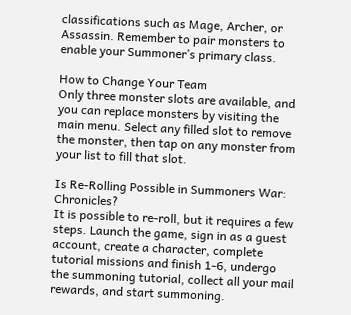classifications such as Mage, Archer, or Assassin. Remember to pair monsters to enable your Summoner’s primary class.

How to Change Your Team
Only three monster slots are available, and you can replace monsters by visiting the main menu. Select any filled slot to remove the monster, then tap on any monster from your list to fill that slot.

Is Re-Rolling Possible in Summoners War: Chronicles?
It is possible to re-roll, but it requires a few steps. Launch the game, sign in as a guest account, create a character, complete tutorial missions and finish 1-6, undergo the summoning tutorial, collect all your mail rewards, and start summoning.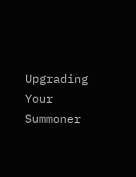Upgrading Your Summoner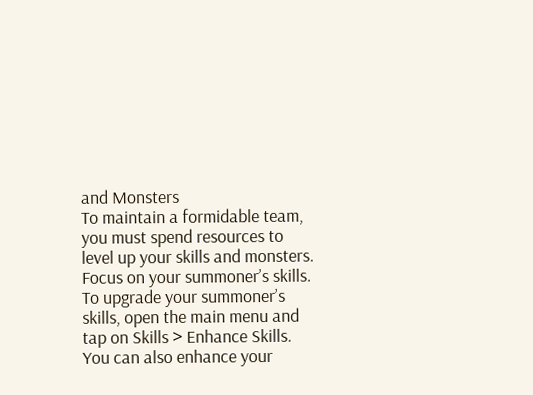and Monsters
To maintain a formidable team, you must spend resources to level up your skills and monsters. Focus on your summoner’s skills. To upgrade your summoner’s skills, open the main menu and tap on Skills > Enhance Skills. You can also enhance your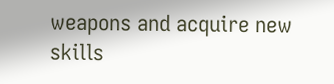weapons and acquire new skills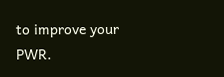to improve your PWR.